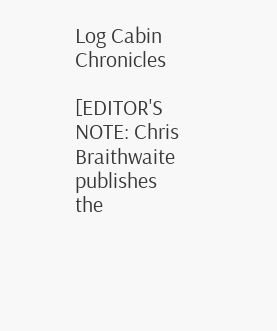Log Cabin Chronicles

[EDITOR'S NOTE: Chris Braithwaite publishes the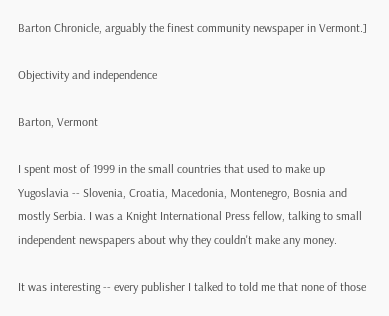Barton Chronicle, arguably the finest community newspaper in Vermont.]

Objectivity and independence

Barton, Vermont

I spent most of 1999 in the small countries that used to make up Yugoslavia -- Slovenia, Croatia, Macedonia, Montenegro, Bosnia and mostly Serbia. I was a Knight International Press fellow, talking to small independent newspapers about why they couldn't make any money.

It was interesting -- every publisher I talked to told me that none of those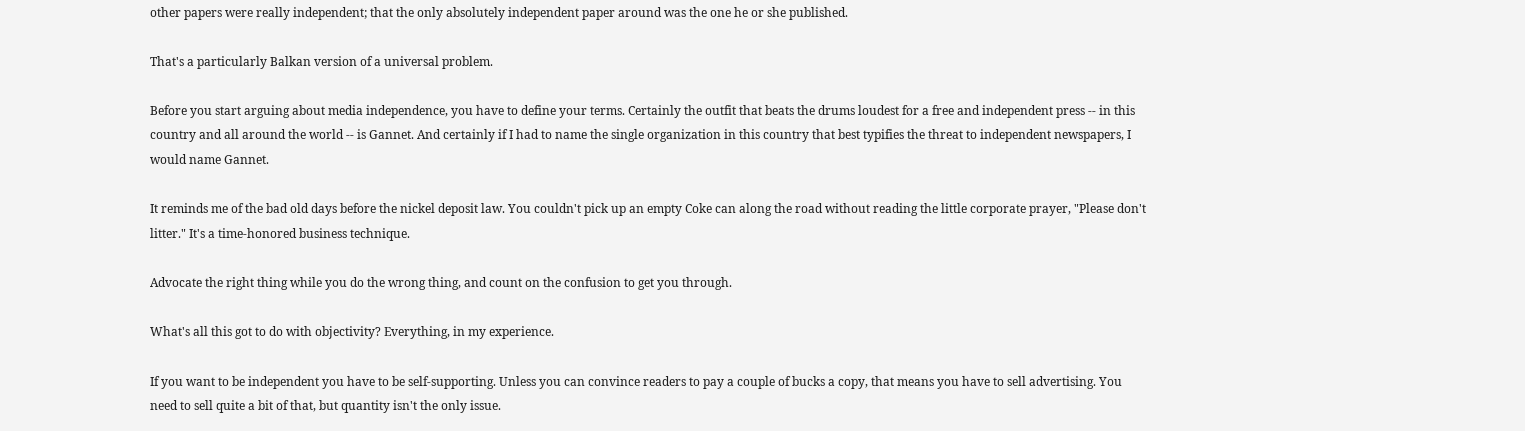other papers were really independent; that the only absolutely independent paper around was the one he or she published.

That's a particularly Balkan version of a universal problem.

Before you start arguing about media independence, you have to define your terms. Certainly the outfit that beats the drums loudest for a free and independent press -- in this country and all around the world -- is Gannet. And certainly if I had to name the single organization in this country that best typifies the threat to independent newspapers, I would name Gannet.

It reminds me of the bad old days before the nickel deposit law. You couldn't pick up an empty Coke can along the road without reading the little corporate prayer, "Please don't litter." It's a time-honored business technique.

Advocate the right thing while you do the wrong thing, and count on the confusion to get you through.

What's all this got to do with objectivity? Everything, in my experience.

If you want to be independent you have to be self-supporting. Unless you can convince readers to pay a couple of bucks a copy, that means you have to sell advertising. You need to sell quite a bit of that, but quantity isn't the only issue.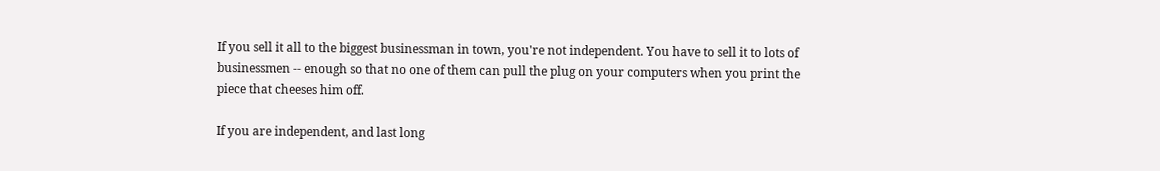If you sell it all to the biggest businessman in town, you're not independent. You have to sell it to lots of businessmen -- enough so that no one of them can pull the plug on your computers when you print the piece that cheeses him off.

If you are independent, and last long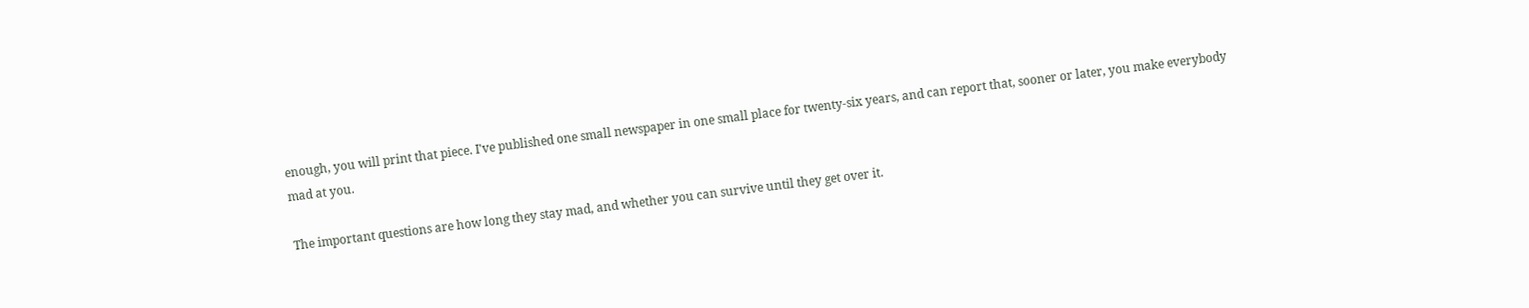enough, you will print that piece. I've published one small newspaper in one small place for twenty-six years, and can report that, sooner or later, you make everybody mad at you.

The important questions are how long they stay mad, and whether you can survive until they get over it.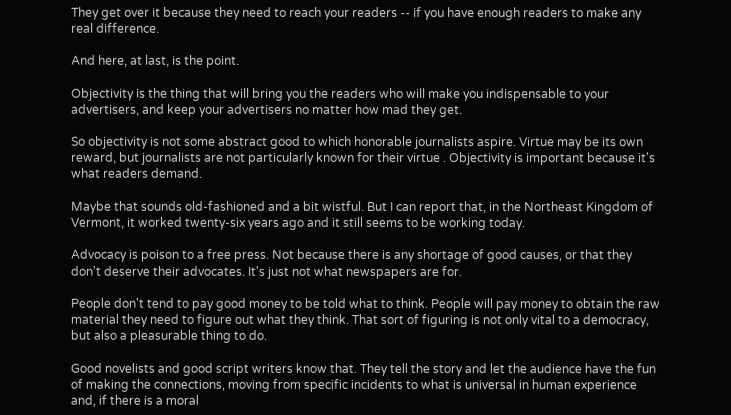They get over it because they need to reach your readers -- if you have enough readers to make any real difference.

And here, at last, is the point.

Objectivity is the thing that will bring you the readers who will make you indispensable to your advertisers, and keep your advertisers no matter how mad they get.

So objectivity is not some abstract good to which honorable journalists aspire. Virtue may be its own reward, but journalists are not particularly known for their virtue . Objectivity is important because it's what readers demand.

Maybe that sounds old-fashioned and a bit wistful. But I can report that, in the Northeast Kingdom of Vermont, it worked twenty-six years ago and it still seems to be working today.

Advocacy is poison to a free press. Not because there is any shortage of good causes, or that they don't deserve their advocates. It's just not what newspapers are for.

People don't tend to pay good money to be told what to think. People will pay money to obtain the raw material they need to figure out what they think. That sort of figuring is not only vital to a democracy, but also a pleasurable thing to do.

Good novelists and good script writers know that. They tell the story and let the audience have the fun of making the connections, moving from specific incidents to what is universal in human experience and, if there is a moral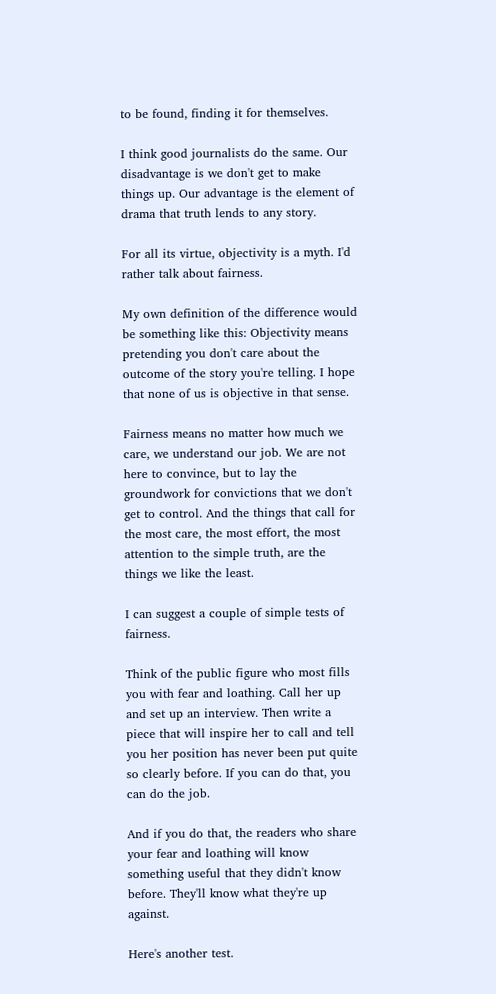to be found, finding it for themselves.

I think good journalists do the same. Our disadvantage is we don't get to make things up. Our advantage is the element of drama that truth lends to any story.

For all its virtue, objectivity is a myth. I'd rather talk about fairness.

My own definition of the difference would be something like this: Objectivity means pretending you don't care about the outcome of the story you're telling. I hope that none of us is objective in that sense.

Fairness means no matter how much we care, we understand our job. We are not here to convince, but to lay the groundwork for convictions that we don't get to control. And the things that call for the most care, the most effort, the most attention to the simple truth, are the things we like the least.

I can suggest a couple of simple tests of fairness.

Think of the public figure who most fills you with fear and loathing. Call her up and set up an interview. Then write a piece that will inspire her to call and tell you her position has never been put quite so clearly before. If you can do that, you can do the job.

And if you do that, the readers who share your fear and loathing will know something useful that they didn't know before. They'll know what they're up against.

Here's another test.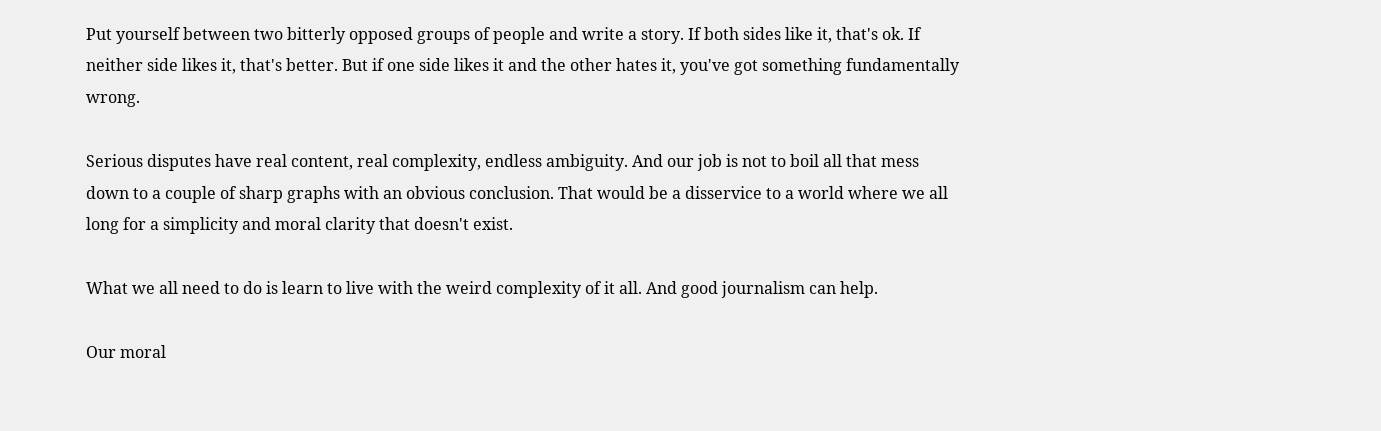Put yourself between two bitterly opposed groups of people and write a story. If both sides like it, that's ok. If neither side likes it, that's better. But if one side likes it and the other hates it, you've got something fundamentally wrong.

Serious disputes have real content, real complexity, endless ambiguity. And our job is not to boil all that mess down to a couple of sharp graphs with an obvious conclusion. That would be a disservice to a world where we all long for a simplicity and moral clarity that doesn't exist.

What we all need to do is learn to live with the weird complexity of it all. And good journalism can help.

Our moral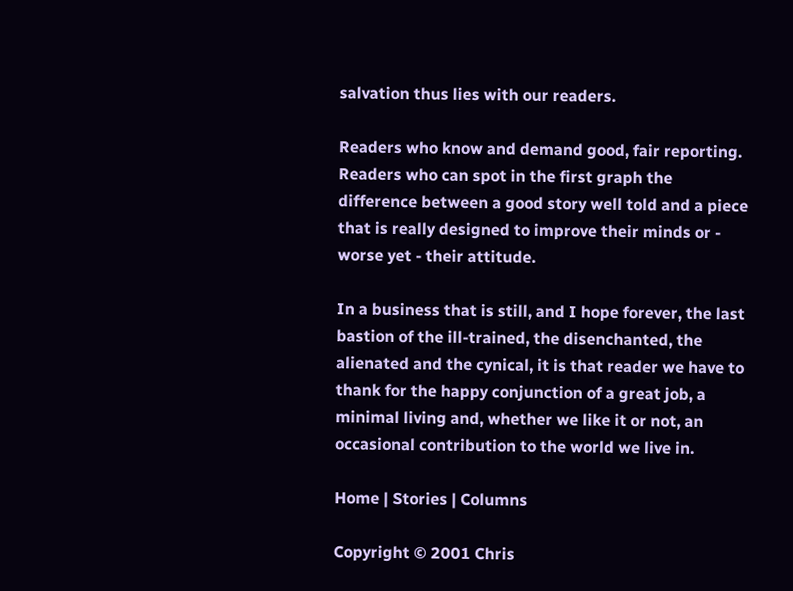salvation thus lies with our readers.

Readers who know and demand good, fair reporting. Readers who can spot in the first graph the difference between a good story well told and a piece that is really designed to improve their minds or - worse yet - their attitude.

In a business that is still, and I hope forever, the last bastion of the ill-trained, the disenchanted, the alienated and the cynical, it is that reader we have to thank for the happy conjunction of a great job, a minimal living and, whether we like it or not, an occasional contribution to the world we live in.

Home | Stories | Columns

Copyright © 2001 Chris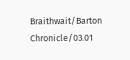Braithwait/Barton Chronicle/03.01